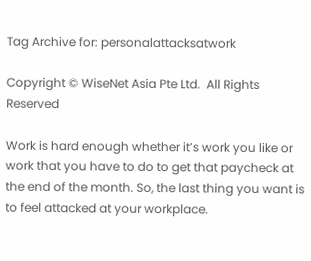Tag Archive for: personalattacksatwork

Copyright © WiseNet Asia Pte Ltd.  All Rights Reserved

Work is hard enough whether it’s work you like or work that you have to do to get that paycheck at the end of the month. So, the last thing you want is to feel attacked at your workplace.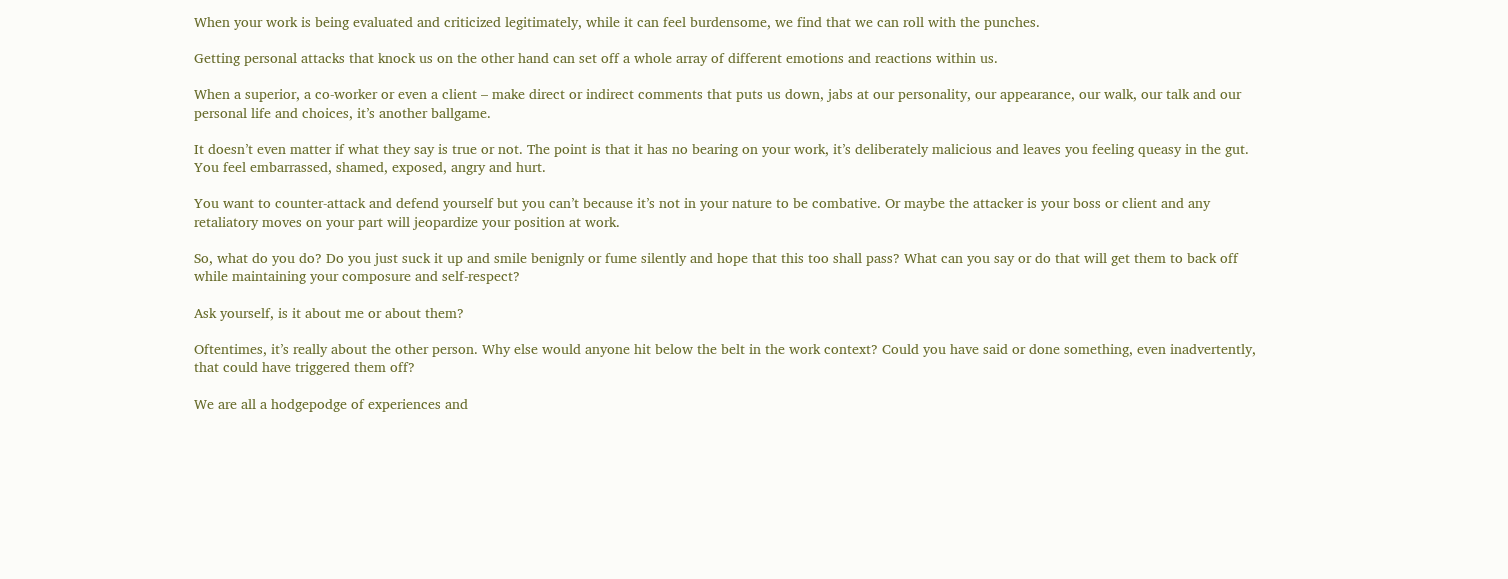When your work is being evaluated and criticized legitimately, while it can feel burdensome, we find that we can roll with the punches.

Getting personal attacks that knock us on the other hand can set off a whole array of different emotions and reactions within us.

When a superior, a co-worker or even a client – make direct or indirect comments that puts us down, jabs at our personality, our appearance, our walk, our talk and our personal life and choices, it’s another ballgame.

It doesn’t even matter if what they say is true or not. The point is that it has no bearing on your work, it’s deliberately malicious and leaves you feeling queasy in the gut. You feel embarrassed, shamed, exposed, angry and hurt.

You want to counter-attack and defend yourself but you can’t because it’s not in your nature to be combative. Or maybe the attacker is your boss or client and any retaliatory moves on your part will jeopardize your position at work.

So, what do you do? Do you just suck it up and smile benignly or fume silently and hope that this too shall pass? What can you say or do that will get them to back off while maintaining your composure and self-respect?

Ask yourself, is it about me or about them?

Oftentimes, it’s really about the other person. Why else would anyone hit below the belt in the work context? Could you have said or done something, even inadvertently, that could have triggered them off?

We are all a hodgepodge of experiences and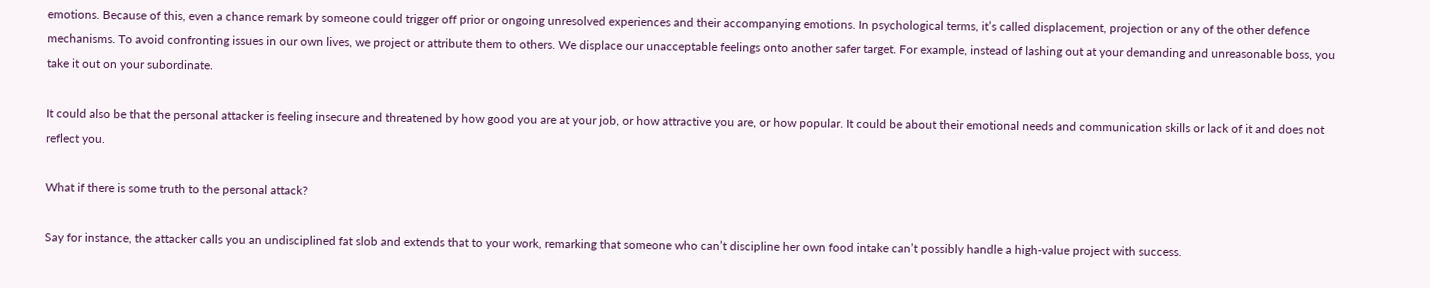emotions. Because of this, even a chance remark by someone could trigger off prior or ongoing unresolved experiences and their accompanying emotions. In psychological terms, it’s called displacement, projection or any of the other defence mechanisms. To avoid confronting issues in our own lives, we project or attribute them to others. We displace our unacceptable feelings onto another safer target. For example, instead of lashing out at your demanding and unreasonable boss, you take it out on your subordinate.

It could also be that the personal attacker is feeling insecure and threatened by how good you are at your job, or how attractive you are, or how popular. It could be about their emotional needs and communication skills or lack of it and does not reflect you.

What if there is some truth to the personal attack?

Say for instance, the attacker calls you an undisciplined fat slob and extends that to your work, remarking that someone who can’t discipline her own food intake can’t possibly handle a high-value project with success.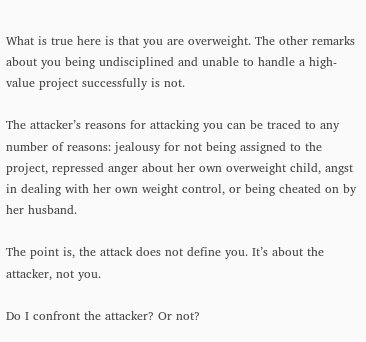What is true here is that you are overweight. The other remarks about you being undisciplined and unable to handle a high-value project successfully is not.

The attacker’s reasons for attacking you can be traced to any number of reasons: jealousy for not being assigned to the project, repressed anger about her own overweight child, angst in dealing with her own weight control, or being cheated on by her husband.

The point is, the attack does not define you. It’s about the attacker, not you.

Do I confront the attacker? Or not?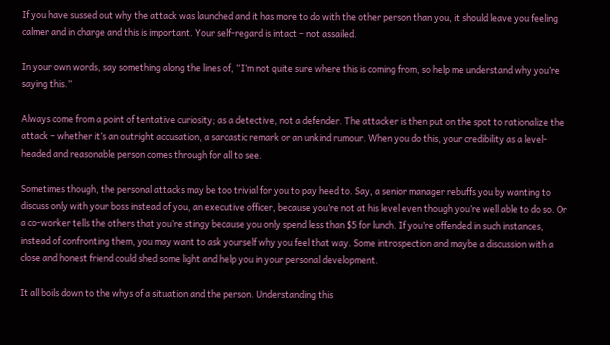If you have sussed out why the attack was launched and it has more to do with the other person than you, it should leave you feeling calmer and in charge and this is important. Your self-regard is intact – not assailed.

In your own words, say something along the lines of, “I’m not quite sure where this is coming from, so help me understand why you’re saying this.”

Always come from a point of tentative curiosity; as a detective, not a defender. The attacker is then put on the spot to rationalize the attack – whether it’s an outright accusation, a sarcastic remark or an unkind rumour. When you do this, your credibility as a level-headed and reasonable person comes through for all to see.

Sometimes though, the personal attacks may be too trivial for you to pay heed to. Say, a senior manager rebuffs you by wanting to discuss only with your boss instead of you, an executive officer, because you’re not at his level even though you’re well able to do so. Or a co-worker tells the others that you’re stingy because you only spend less than $5 for lunch. If you’re offended in such instances, instead of confronting them, you may want to ask yourself why you feel that way. Some introspection and maybe a discussion with a close and honest friend could shed some light and help you in your personal development.

It all boils down to the whys of a situation and the person. Understanding this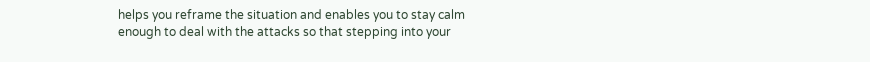helps you reframe the situation and enables you to stay calm enough to deal with the attacks so that stepping into your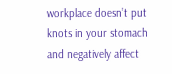workplace doesn’t put knots in your stomach and negatively affect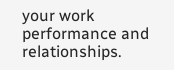your work performance and relationships.